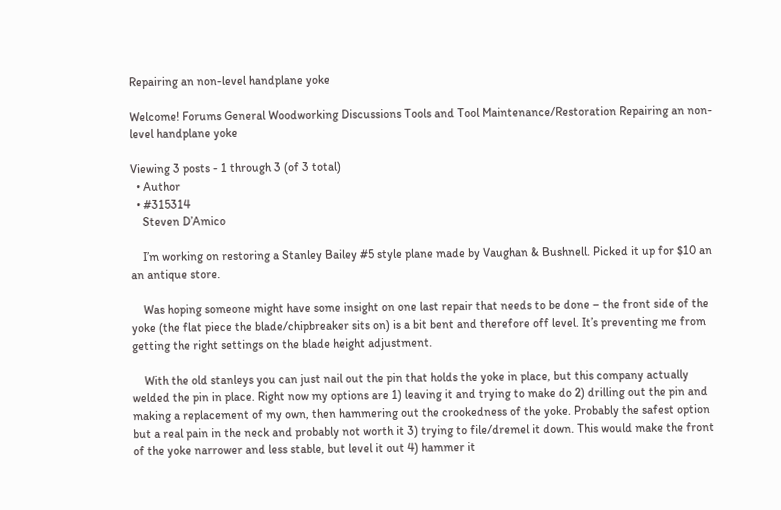Repairing an non-level handplane yoke

Welcome! Forums General Woodworking Discussions Tools and Tool Maintenance/Restoration Repairing an non-level handplane yoke

Viewing 3 posts - 1 through 3 (of 3 total)
  • Author
  • #315314
    Steven D’Amico

    I’m working on restoring a Stanley Bailey #5 style plane made by Vaughan & Bushnell. Picked it up for $10 an an antique store.

    Was hoping someone might have some insight on one last repair that needs to be done – the front side of the yoke (the flat piece the blade/chipbreaker sits on) is a bit bent and therefore off level. It’s preventing me from getting the right settings on the blade height adjustment.

    With the old stanleys you can just nail out the pin that holds the yoke in place, but this company actually welded the pin in place. Right now my options are 1) leaving it and trying to make do 2) drilling out the pin and making a replacement of my own, then hammering out the crookedness of the yoke. Probably the safest option but a real pain in the neck and probably not worth it 3) trying to file/dremel it down. This would make the front of the yoke narrower and less stable, but level it out 4) hammer it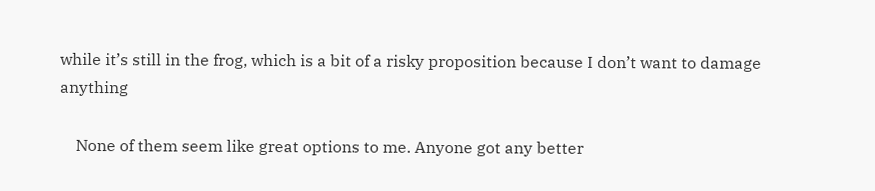while it’s still in the frog, which is a bit of a risky proposition because I don’t want to damage anything

    None of them seem like great options to me. Anyone got any better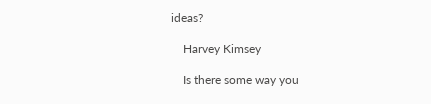ideas?

    Harvey Kimsey

    Is there some way you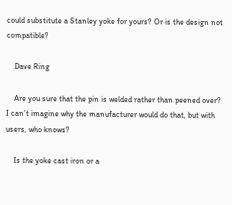could substitute a Stanley yoke for yours? Or is the design not compatible?

    Dave Ring

    Are you sure that the pin is welded rather than peened over? I can’t imagine why the manufacturer would do that, but with users, who knows?

    Is the yoke cast iron or a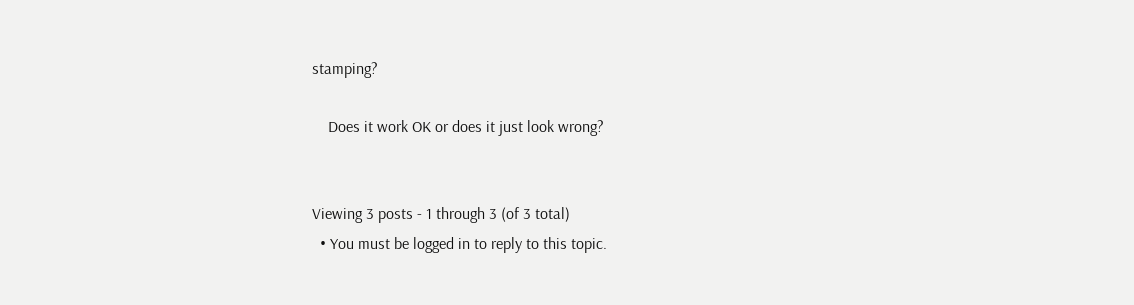stamping?

    Does it work OK or does it just look wrong?


Viewing 3 posts - 1 through 3 (of 3 total)
  • You must be logged in to reply to this topic.